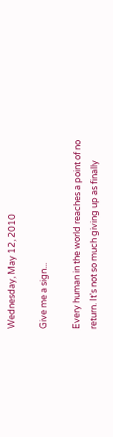Wednesday, May 12, 2010

Give me a sign...

Every human in the world reaches a point of no return. It's not so much giving up as finally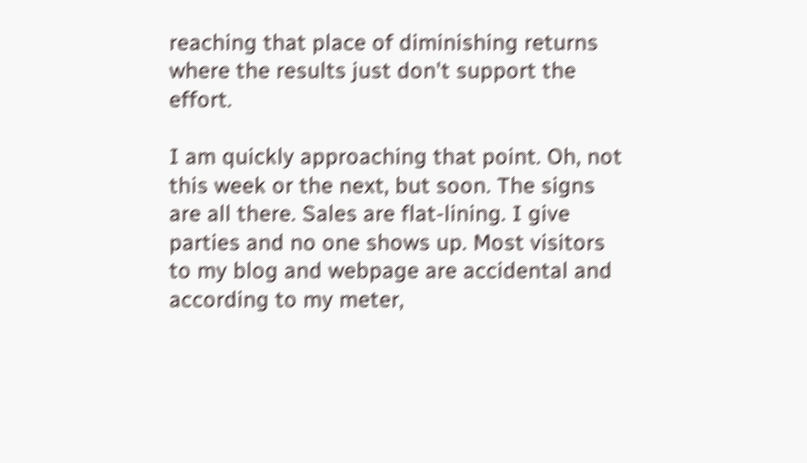reaching that place of diminishing returns where the results just don't support the effort.

I am quickly approaching that point. Oh, not this week or the next, but soon. The signs are all there. Sales are flat-lining. I give parties and no one shows up. Most visitors to my blog and webpage are accidental and according to my meter,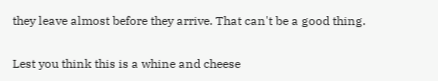they leave almost before they arrive. That can't be a good thing.

Lest you think this is a whine and cheese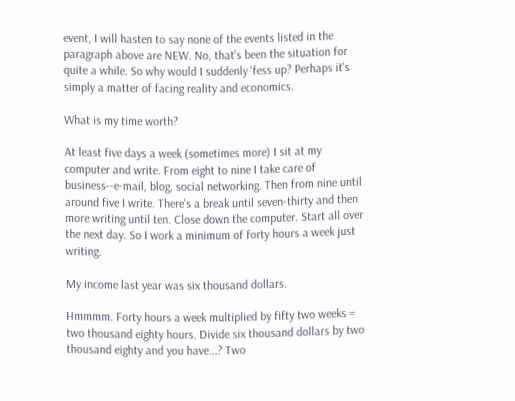event, I will hasten to say none of the events listed in the paragraph above are NEW. No, that's been the situation for quite a while. So why would I suddenly 'fess up? Perhaps it's simply a matter of facing reality and economics.

What is my time worth?

At least five days a week (sometimes more) I sit at my computer and write. From eight to nine I take care of business--e-mail, blog, social networking. Then from nine until around five I write. There's a break until seven-thirty and then more writing until ten. Close down the computer. Start all over the next day. So I work a minimum of forty hours a week just writing.

My income last year was six thousand dollars.

Hmmmm. Forty hours a week multiplied by fifty two weeks = two thousand eighty hours. Divide six thousand dollars by two thousand eighty and you have...? Two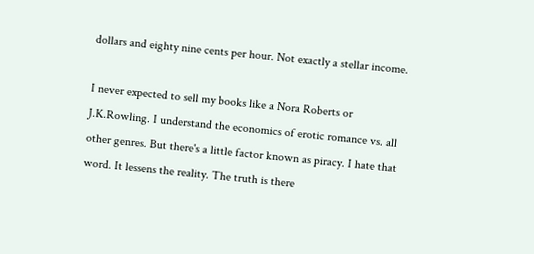dollars and eighty nine cents per hour. Not exactly a stellar income.

I never expected to sell my books like a Nora Roberts or J.K.Rowling. I understand the economics of erotic romance vs. all other genres. But there's a little factor known as piracy. I hate that word. It lessens the reality. The truth is there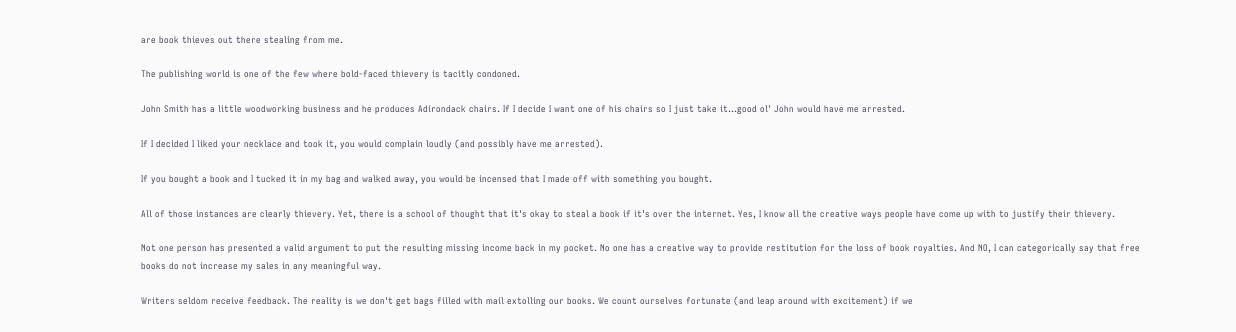are book thieves out there stealing from me.

The publishing world is one of the few where bold-faced thievery is tacitly condoned.

John Smith has a little woodworking business and he produces Adirondack chairs. If I decide I want one of his chairs so I just take it...good ol' John would have me arrested.

If I decided I liked your necklace and took it, you would complain loudly (and possibly have me arrested).

If you bought a book and I tucked it in my bag and walked away, you would be incensed that I made off with something you bought.

All of those instances are clearly thievery. Yet, there is a school of thought that it's okay to steal a book if it's over the internet. Yes, I know all the creative ways people have come up with to justify their thievery.

Not one person has presented a valid argument to put the resulting missing income back in my pocket. No one has a creative way to provide restitution for the loss of book royalties. And NO, I can categorically say that free books do not increase my sales in any meaningful way.

Writers seldom receive feedback. The reality is we don't get bags filled with mail extolling our books. We count ourselves fortunate (and leap around with excitement) if we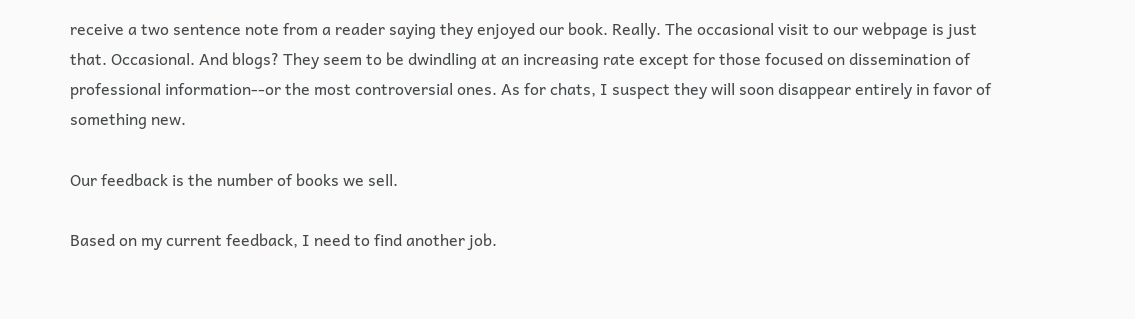receive a two sentence note from a reader saying they enjoyed our book. Really. The occasional visit to our webpage is just that. Occasional. And blogs? They seem to be dwindling at an increasing rate except for those focused on dissemination of professional information--or the most controversial ones. As for chats, I suspect they will soon disappear entirely in favor of something new.

Our feedback is the number of books we sell.

Based on my current feedback, I need to find another job.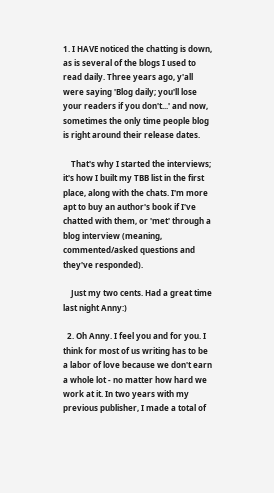1. I HAVE noticed the chatting is down, as is several of the blogs I used to read daily. Three years ago, y'all were saying 'Blog daily; you'll lose your readers if you don't...' and now, sometimes the only time people blog is right around their release dates.

    That's why I started the interviews; it's how I built my TBB list in the first place, along with the chats. I'm more apt to buy an author's book if I've chatted with them, or 'met' through a blog interview (meaning, commented/asked questions and they've responded).

    Just my two cents. Had a great time last night Anny:)

  2. Oh Anny. I feel you and for you. I think for most of us writing has to be a labor of love because we don't earn a whole lot - no matter how hard we work at it. In two years with my previous publisher, I made a total of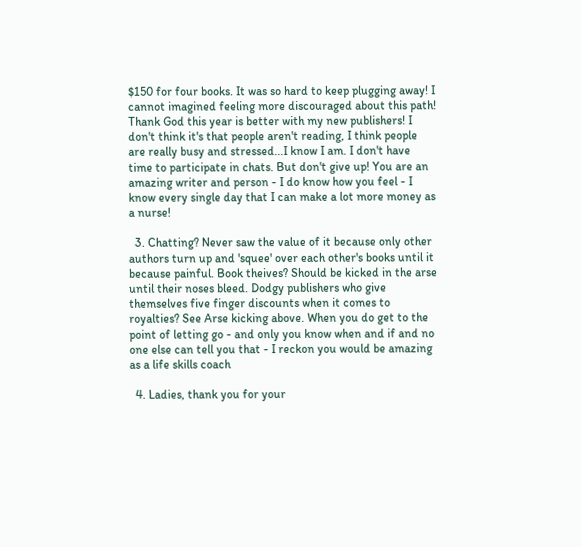$150 for four books. It was so hard to keep plugging away! I cannot imagined feeling more discouraged about this path! Thank God this year is better with my new publishers! I don't think it's that people aren't reading, I think people are really busy and stressed...I know I am. I don't have time to participate in chats. But don't give up! You are an amazing writer and person - I do know how you feel - I know every single day that I can make a lot more money as a nurse!

  3. Chatting? Never saw the value of it because only other authors turn up and 'squee' over each other's books until it because painful. Book theives? Should be kicked in the arse until their noses bleed. Dodgy publishers who give themselves five finger discounts when it comes to royalties? See Arse kicking above. When you do get to the point of letting go - and only you know when and if and no one else can tell you that - I reckon you would be amazing as a life skills coach

  4. Ladies, thank you for your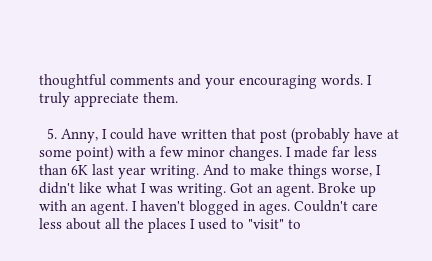thoughtful comments and your encouraging words. I truly appreciate them.

  5. Anny, I could have written that post (probably have at some point) with a few minor changes. I made far less than 6K last year writing. And to make things worse, I didn't like what I was writing. Got an agent. Broke up with an agent. I haven't blogged in ages. Couldn't care less about all the places I used to "visit" to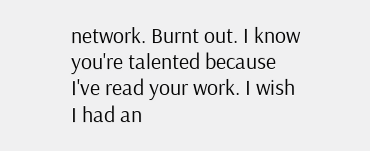network. Burnt out. I know you're talented because I've read your work. I wish I had an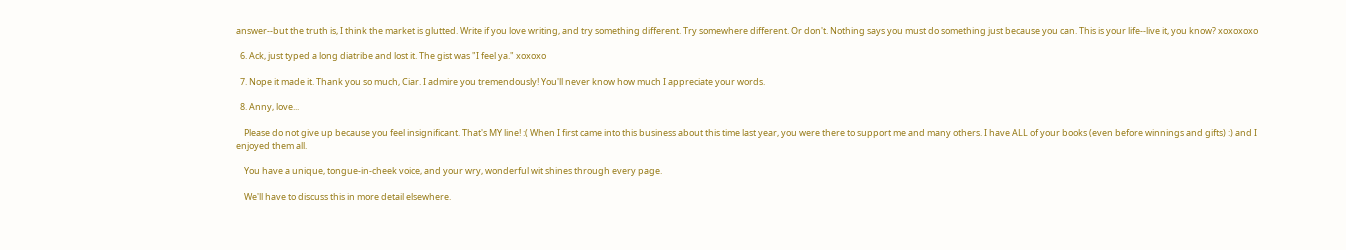answer--but the truth is, I think the market is glutted. Write if you love writing, and try something different. Try somewhere different. Or don't. Nothing says you must do something just because you can. This is your life--live it, you know? xoxoxoxo

  6. Ack, just typed a long diatribe and lost it. The gist was "I feel ya." xoxoxo

  7. Nope it made it. Thank you so much, Ciar. I admire you tremendously! You'll never know how much I appreciate your words.

  8. Anny, love...

    Please do not give up because you feel insignificant. That's MY line! :( When I first came into this business about this time last year, you were there to support me and many others. I have ALL of your books (even before winnings and gifts) :) and I enjoyed them all.

    You have a unique, tongue-in-cheek voice, and your wry, wonderful wit shines through every page.

    We'll have to discuss this in more detail elsewhere.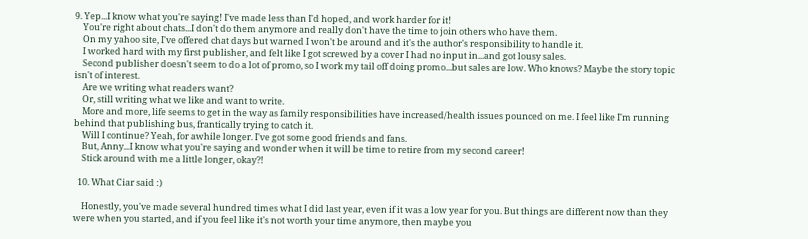9. Yep...I know what you're saying! I've made less than I'd hoped, and work harder for it!
    You're right about chats...I don't do them anymore and really don't have the time to join others who have them.
    On my yahoo site, I've offered chat days but warned I won't be around and it's the author's responsibility to handle it.
    I worked hard with my first publisher, and felt like I got screwed by a cover I had no input in...and got lousy sales.
    Second publisher doesn't seem to do a lot of promo, so I work my tail off doing promo...but sales are low. Who knows? Maybe the story topic isn't of interest.
    Are we writing what readers want?
    Or, still writing what we like and want to write.
    More and more, life seems to get in the way as family responsibilities have increased/health issues pounced on me. I feel like I'm running behind that publishing bus, frantically trying to catch it.
    Will I continue? Yeah, for awhile longer. I've got some good friends and fans.
    But, Anny...I know what you're saying and wonder when it will be time to retire from my second career!
    Stick around with me a little longer, okay?!

  10. What Ciar said :)

    Honestly, you've made several hundred times what I did last year, even if it was a low year for you. But things are different now than they were when you started, and if you feel like it's not worth your time anymore, then maybe you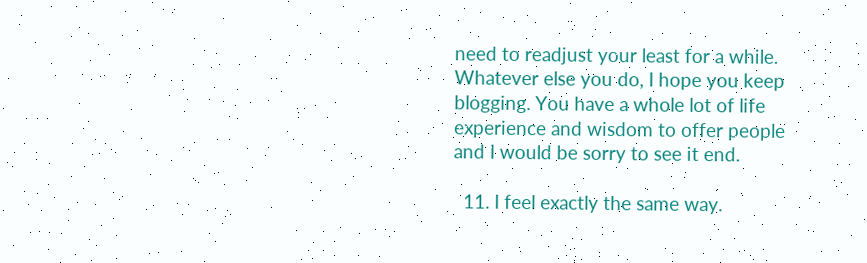need to readjust your least for a while. Whatever else you do, I hope you keep blogging. You have a whole lot of life experience and wisdom to offer people and I would be sorry to see it end.

  11. I feel exactly the same way.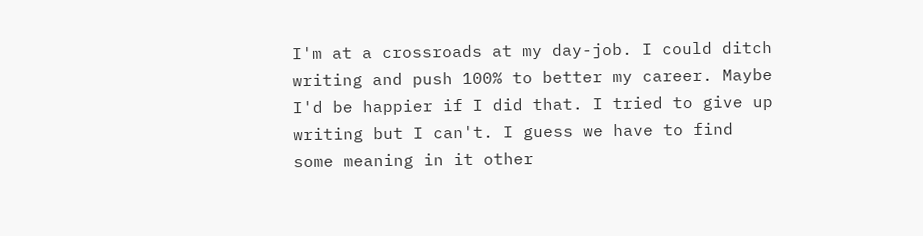I'm at a crossroads at my day-job. I could ditch writing and push 100% to better my career. Maybe I'd be happier if I did that. I tried to give up writing but I can't. I guess we have to find some meaning in it other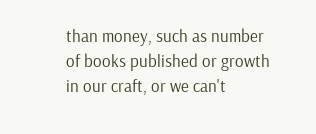than money, such as number of books published or growth in our craft, or we can't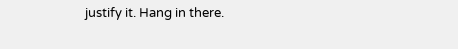justify it. Hang in there.